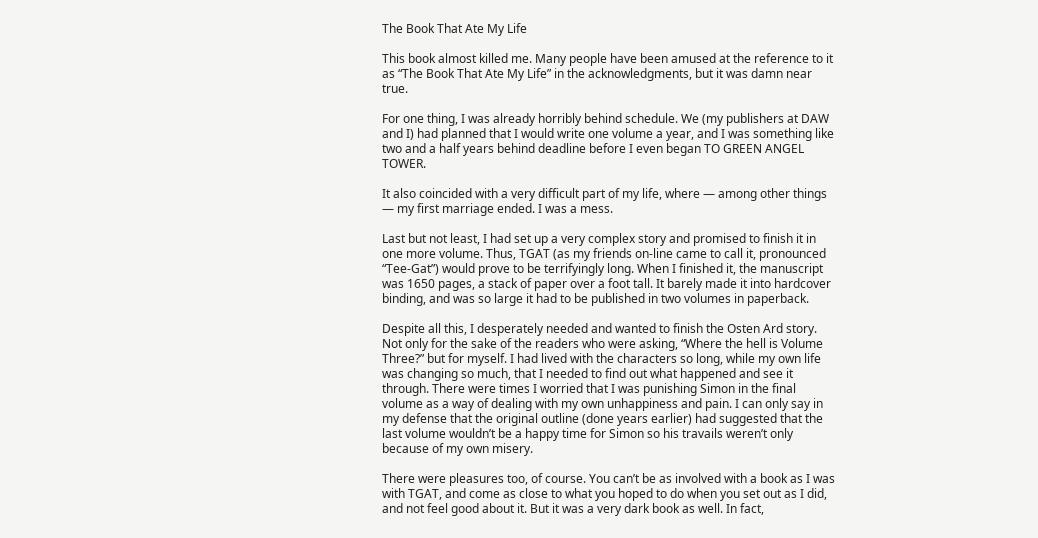The Book That Ate My Life

This book almost killed me. Many people have been amused at the reference to it as “The Book That Ate My Life” in the acknowledgments, but it was damn near true.

For one thing, I was already horribly behind schedule. We (my publishers at DAW and I) had planned that I would write one volume a year, and I was something like two and a half years behind deadline before I even began TO GREEN ANGEL TOWER.

It also coincided with a very difficult part of my life, where — among other things — my first marriage ended. I was a mess.

Last but not least, I had set up a very complex story and promised to finish it in one more volume. Thus, TGAT (as my friends on-line came to call it, pronounced “Tee-Gat”) would prove to be terrifyingly long. When I finished it, the manuscript was 1650 pages, a stack of paper over a foot tall. It barely made it into hardcover binding, and was so large it had to be published in two volumes in paperback.

Despite all this, I desperately needed and wanted to finish the Osten Ard story. Not only for the sake of the readers who were asking, “Where the hell is Volume Three?” but for myself. I had lived with the characters so long, while my own life was changing so much, that I needed to find out what happened and see it through. There were times I worried that I was punishing Simon in the final volume as a way of dealing with my own unhappiness and pain. I can only say in my defense that the original outline (done years earlier) had suggested that the last volume wouldn’t be a happy time for Simon so his travails weren’t only because of my own misery.

There were pleasures too, of course. You can’t be as involved with a book as I was with TGAT, and come as close to what you hoped to do when you set out as I did, and not feel good about it. But it was a very dark book as well. In fact,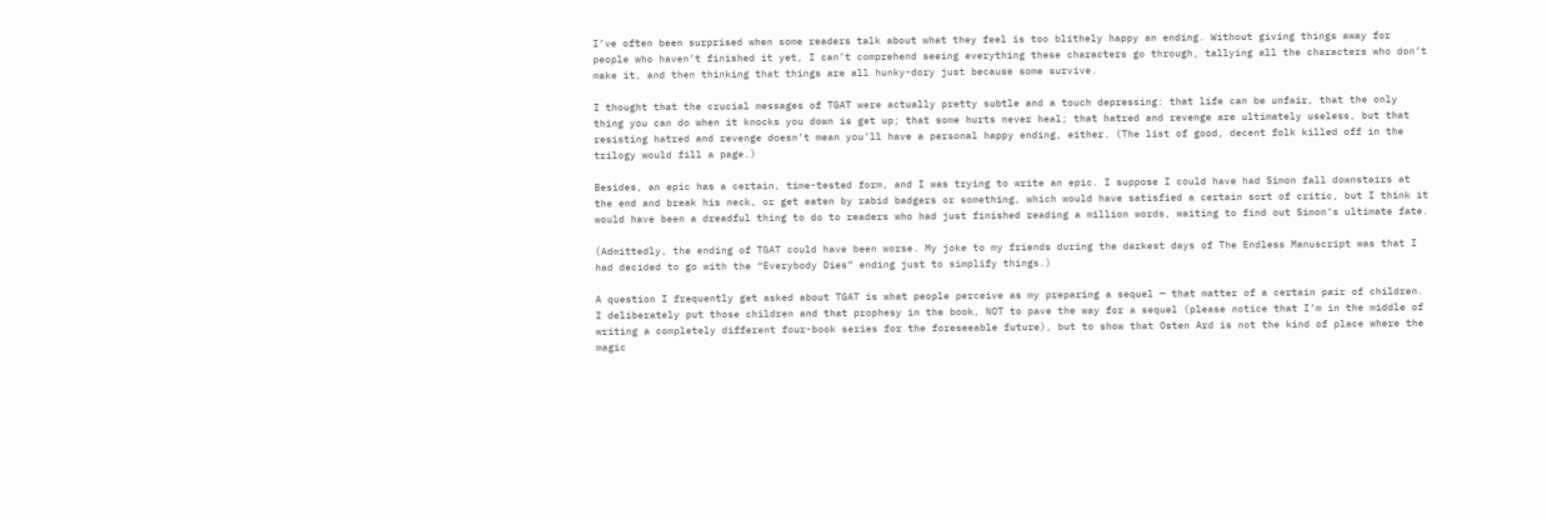I’ve often been surprised when some readers talk about what they feel is too blithely happy an ending. Without giving things away for people who haven’t finished it yet, I can’t comprehend seeing everything these characters go through, tallying all the characters who don’t make it, and then thinking that things are all hunky-dory just because some survive.

I thought that the crucial messages of TGAT were actually pretty subtle and a touch depressing: that life can be unfair, that the only thing you can do when it knocks you down is get up; that some hurts never heal; that hatred and revenge are ultimately useless, but that resisting hatred and revenge doesn’t mean you’ll have a personal happy ending, either. (The list of good, decent folk killed off in the trilogy would fill a page.)

Besides, an epic has a certain, time-tested form, and I was trying to write an epic. I suppose I could have had Simon fall downstairs at the end and break his neck, or get eaten by rabid badgers or something, which would have satisfied a certain sort of critic, but I think it would have been a dreadful thing to do to readers who had just finished reading a million words, waiting to find out Simon’s ultimate fate.

(Admittedly, the ending of TGAT could have been worse. My joke to my friends during the darkest days of The Endless Manuscript was that I had decided to go with the “Everybody Dies” ending just to simplify things.)

A question I frequently get asked about TGAT is what people perceive as my preparing a sequel — that matter of a certain pair of children. I deliberately put those children and that prophesy in the book, NOT to pave the way for a sequel (please notice that I’m in the middle of writing a completely different four-book series for the foreseeable future), but to show that Osten Ard is not the kind of place where the magic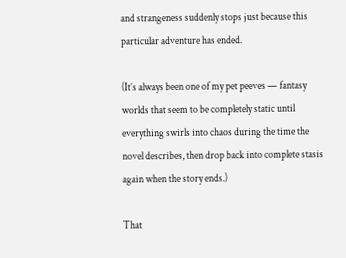and strangeness suddenly stops just because this particular adventure has ended.

(It’s always been one of my pet peeves — fantasy worlds that seem to be completely static until everything swirls into chaos during the time the novel describes, then drop back into complete stasis again when the story ends.)

That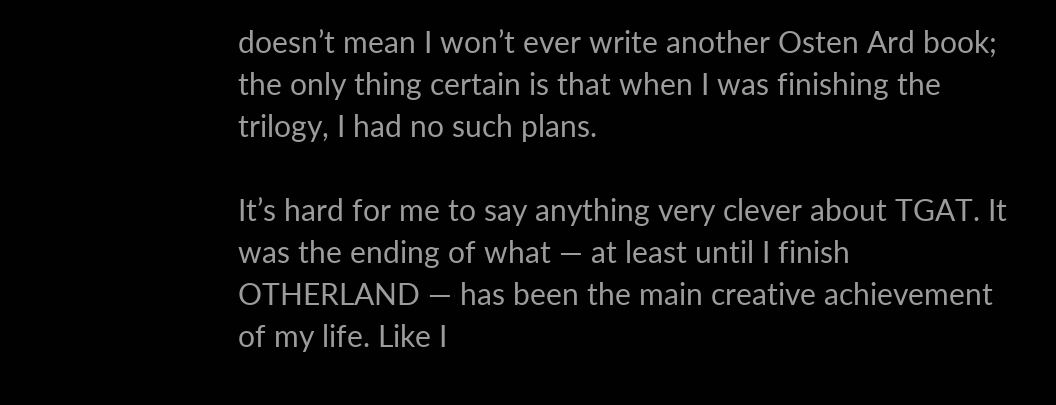doesn’t mean I won’t ever write another Osten Ard book; the only thing certain is that when I was finishing the trilogy, I had no such plans.

It’s hard for me to say anything very clever about TGAT. It was the ending of what — at least until I finish OTHERLAND — has been the main creative achievement of my life. Like I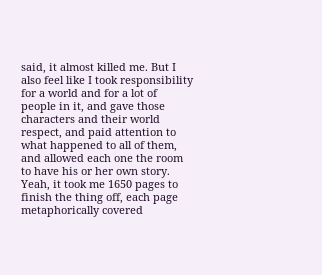said, it almost killed me. But I also feel like I took responsibility for a world and for a lot of people in it, and gave those characters and their world respect, and paid attention to what happened to all of them, and allowed each one the room to have his or her own story. Yeah, it took me 1650 pages to finish the thing off, each page metaphorically covered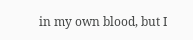in my own blood, but I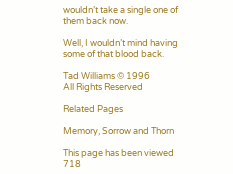wouldn’t take a single one of them back now.

Well, I wouldn’t mind having some of that blood back.

Tad Williams © 1996
All Rights Reserved

Related Pages

Memory, Sorrow and Thorn

This page has been viewed 718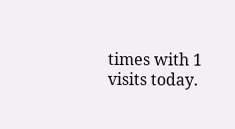times with 1 visits today.